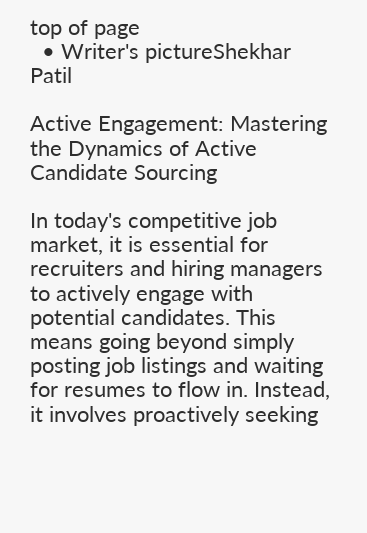top of page
  • Writer's pictureShekhar Patil

Active Engagement: Mastering the Dynamics of Active Candidate Sourcing

In today's competitive job market, it is essential for recruiters and hiring managers to actively engage with potential candidates. This means going beyond simply posting job listings and waiting for resumes to flow in. Instead, it involves proactively seeking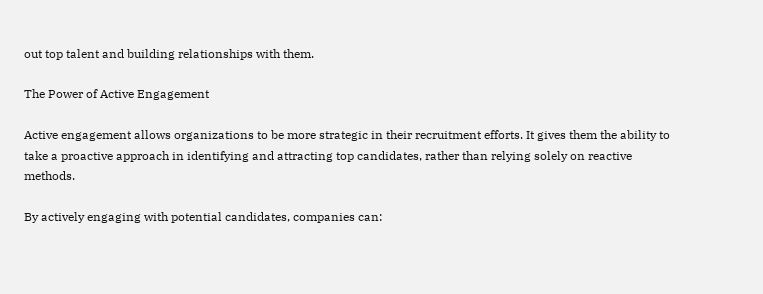out top talent and building relationships with them.

The Power of Active Engagement

Active engagement allows organizations to be more strategic in their recruitment efforts. It gives them the ability to take a proactive approach in identifying and attracting top candidates, rather than relying solely on reactive methods.

By actively engaging with potential candidates, companies can: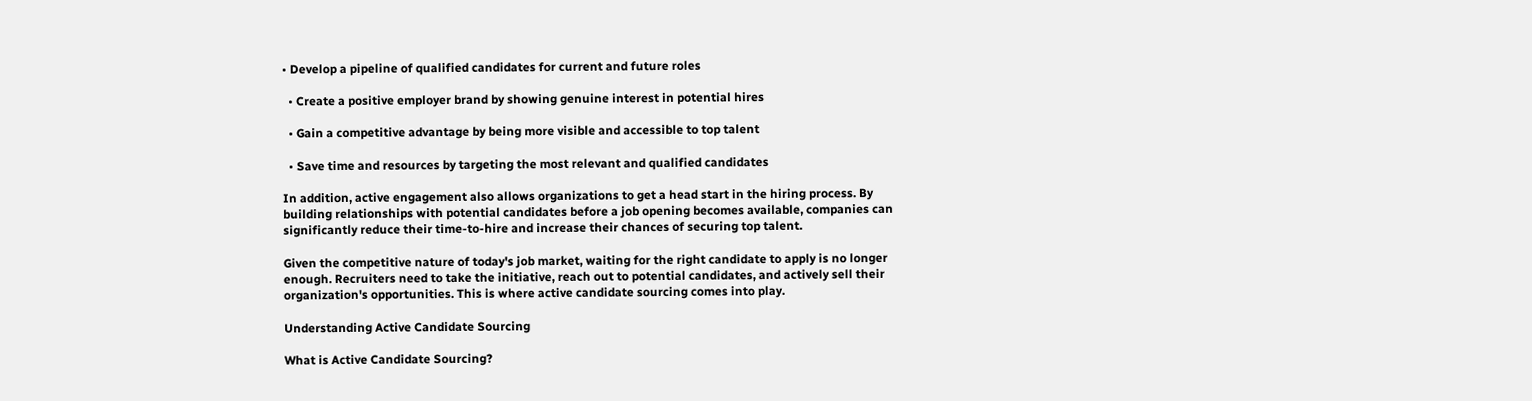• Develop a pipeline of qualified candidates for current and future roles

  • Create a positive employer brand by showing genuine interest in potential hires

  • Gain a competitive advantage by being more visible and accessible to top talent

  • Save time and resources by targeting the most relevant and qualified candidates

In addition, active engagement also allows organizations to get a head start in the hiring process. By building relationships with potential candidates before a job opening becomes available, companies can significantly reduce their time-to-hire and increase their chances of securing top talent.

Given the competitive nature of today's job market, waiting for the right candidate to apply is no longer enough. Recruiters need to take the initiative, reach out to potential candidates, and actively sell their organization's opportunities. This is where active candidate sourcing comes into play.

Understanding Active Candidate Sourcing

What is Active Candidate Sourcing?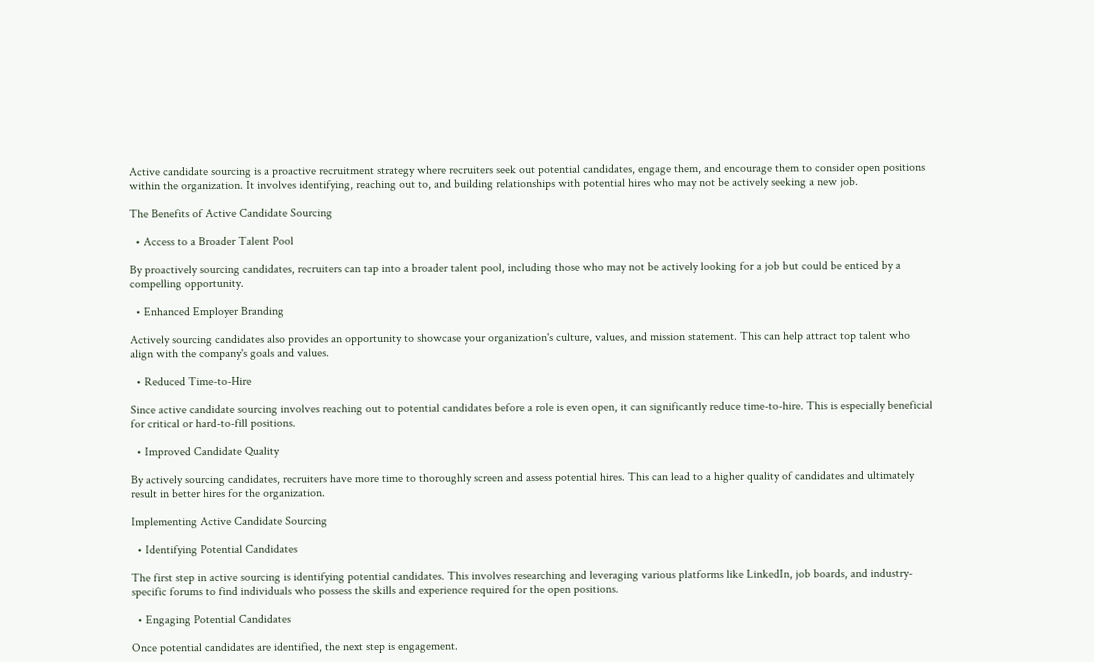Active candidate sourcing is a proactive recruitment strategy where recruiters seek out potential candidates, engage them, and encourage them to consider open positions within the organization. It involves identifying, reaching out to, and building relationships with potential hires who may not be actively seeking a new job.

The Benefits of Active Candidate Sourcing

  • Access to a Broader Talent Pool

By proactively sourcing candidates, recruiters can tap into a broader talent pool, including those who may not be actively looking for a job but could be enticed by a compelling opportunity.

  • Enhanced Employer Branding

Actively sourcing candidates also provides an opportunity to showcase your organization's culture, values, and mission statement. This can help attract top talent who align with the company's goals and values.

  • Reduced Time-to-Hire

Since active candidate sourcing involves reaching out to potential candidates before a role is even open, it can significantly reduce time-to-hire. This is especially beneficial for critical or hard-to-fill positions.

  • Improved Candidate Quality

By actively sourcing candidates, recruiters have more time to thoroughly screen and assess potential hires. This can lead to a higher quality of candidates and ultimately result in better hires for the organization.

Implementing Active Candidate Sourcing

  • Identifying Potential Candidates

The first step in active sourcing is identifying potential candidates. This involves researching and leveraging various platforms like LinkedIn, job boards, and industry-specific forums to find individuals who possess the skills and experience required for the open positions.

  • Engaging Potential Candidates

Once potential candidates are identified, the next step is engagement.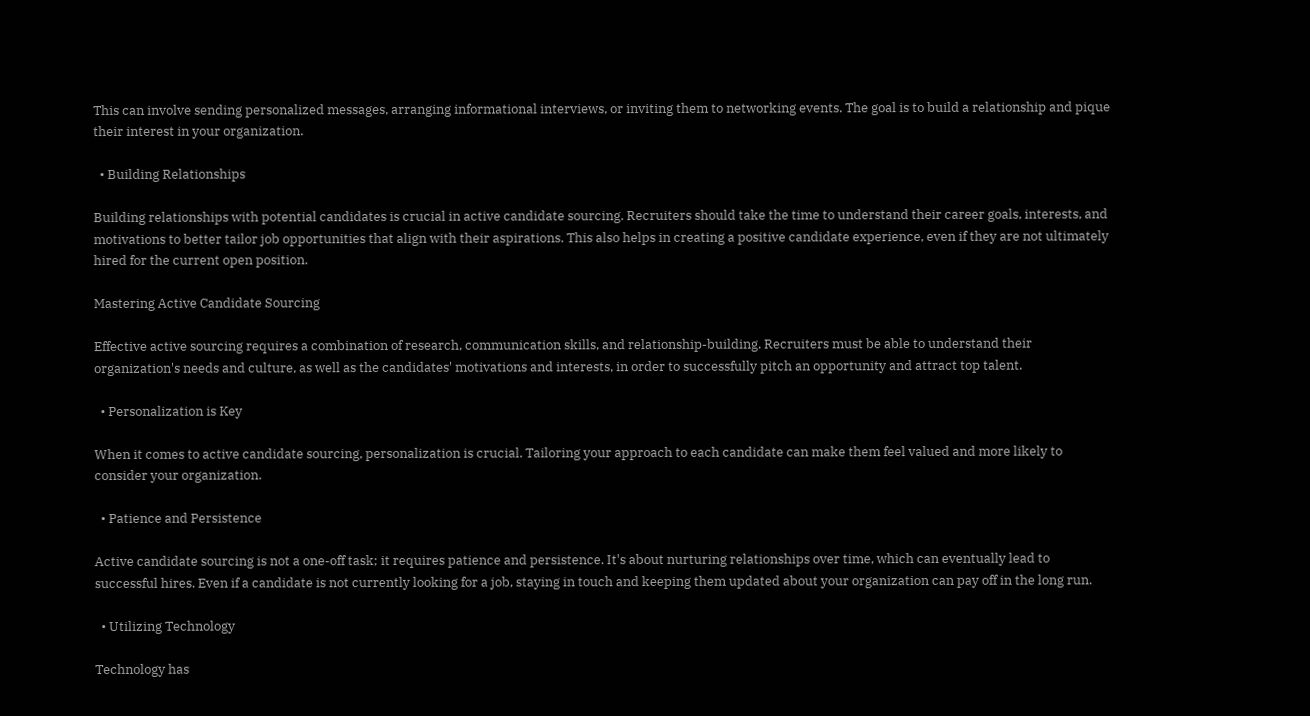This can involve sending personalized messages, arranging informational interviews, or inviting them to networking events. The goal is to build a relationship and pique their interest in your organization.

  • Building Relationships

Building relationships with potential candidates is crucial in active candidate sourcing. Recruiters should take the time to understand their career goals, interests, and motivations to better tailor job opportunities that align with their aspirations. This also helps in creating a positive candidate experience, even if they are not ultimately hired for the current open position.

Mastering Active Candidate Sourcing

Effective active sourcing requires a combination of research, communication skills, and relationship-building. Recruiters must be able to understand their organization's needs and culture, as well as the candidates' motivations and interests, in order to successfully pitch an opportunity and attract top talent.

  • Personalization is Key

When it comes to active candidate sourcing, personalization is crucial. Tailoring your approach to each candidate can make them feel valued and more likely to consider your organization.

  • Patience and Persistence

Active candidate sourcing is not a one-off task; it requires patience and persistence. It's about nurturing relationships over time, which can eventually lead to successful hires. Even if a candidate is not currently looking for a job, staying in touch and keeping them updated about your organization can pay off in the long run.

  • Utilizing Technology

Technology has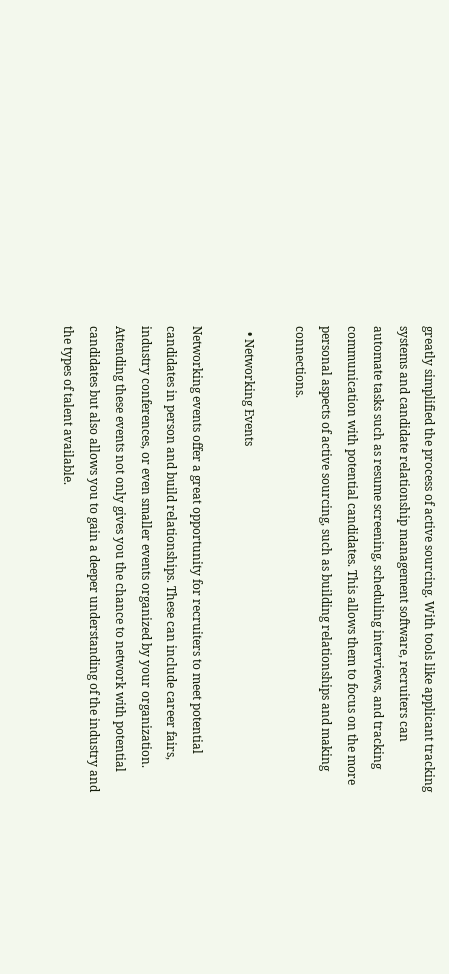greatly simplified the process of active sourcing. With tools like applicant tracking systems and candidate relationship management software, recruiters can automate tasks such as resume screening, scheduling interviews, and tracking communication with potential candidates. This allows them to focus on the more personal aspects of active sourcing, such as building relationships and making connections.

  • Networking Events

Networking events offer a great opportunity for recruiters to meet potential candidates in person and build relationships. These can include career fairs, industry conferences, or even smaller events organized by your organization. Attending these events not only gives you the chance to network with potential candidates but also allows you to gain a deeper understanding of the industry and the types of talent available.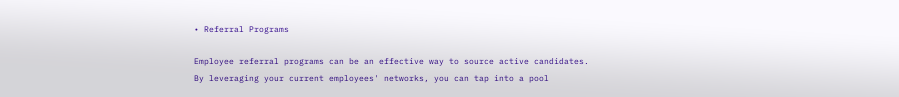• Referral Programs

Employee referral programs can be an effective way to source active candidates. By leveraging your current employees' networks, you can tap into a pool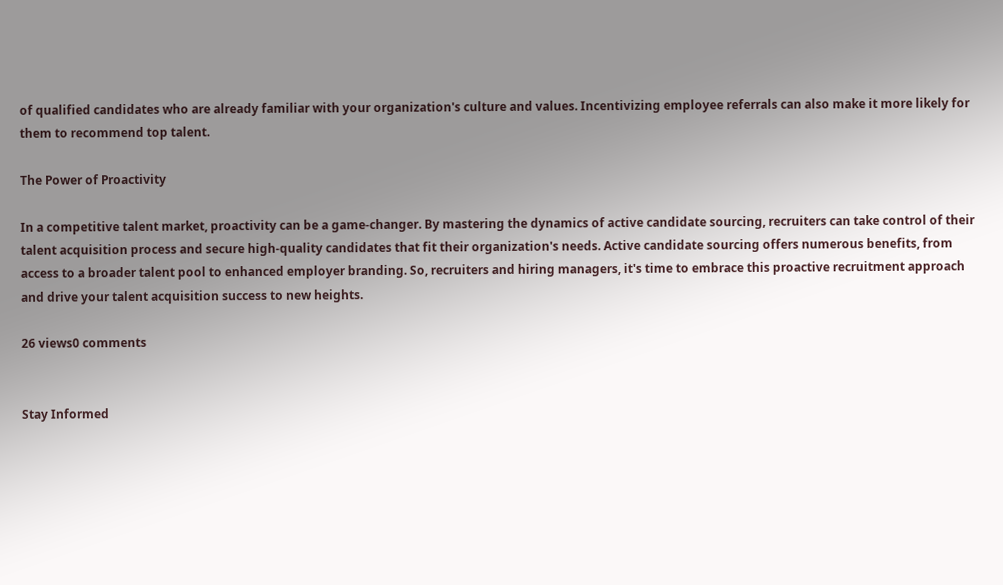of qualified candidates who are already familiar with your organization's culture and values. Incentivizing employee referrals can also make it more likely for them to recommend top talent.

The Power of Proactivity

In a competitive talent market, proactivity can be a game-changer. By mastering the dynamics of active candidate sourcing, recruiters can take control of their talent acquisition process and secure high-quality candidates that fit their organization's needs. Active candidate sourcing offers numerous benefits, from access to a broader talent pool to enhanced employer branding. So, recruiters and hiring managers, it's time to embrace this proactive recruitment approach and drive your talent acquisition success to new heights.

26 views0 comments


Stay Informed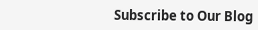Subscribe to Our Blog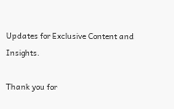Updates for Exclusive Content and Insights.

Thank you for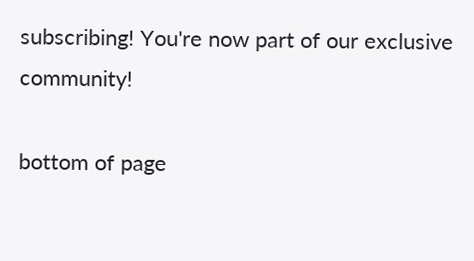subscribing! You're now part of our exclusive community!

bottom of page